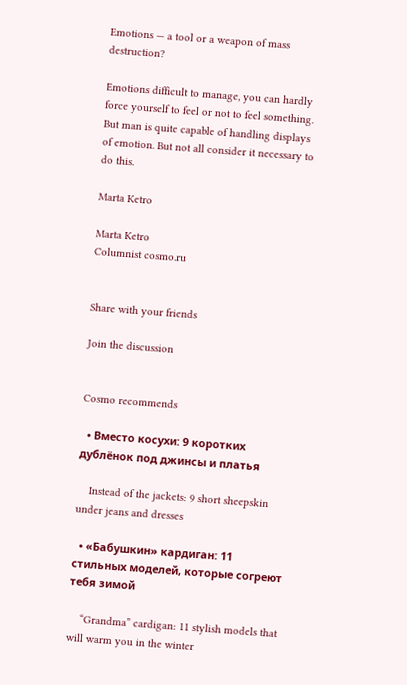Emotions — a tool or a weapon of mass destruction?

Emotions difficult to manage, you can hardly force yourself to feel or not to feel something. But man is quite capable of handling displays of emotion. But not all consider it necessary to do this.

Marta Ketro

Marta Ketro
Columnist cosmo.ru


Share with your friends

Join the discussion


Cosmo recommends

  • Вместо косухи: 9 коротких дублёнок под джинсы и платья

    Instead of the jackets: 9 short sheepskin under jeans and dresses

  • «Бабушкин» кардиган: 11 стильных моделей, которые согреют тебя зимой

    “Grandma” cardigan: 11 stylish models that will warm you in the winter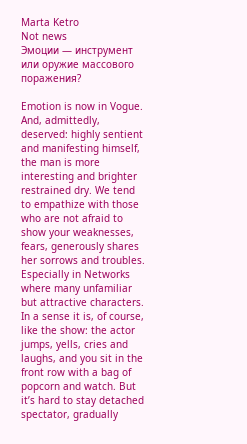Marta Ketro
Not news
Эмоции — инструмент или оружие массового поражения?

Emotion is now in Vogue. And, admittedly, deserved: highly sentient and manifesting himself, the man is more interesting and brighter restrained dry. We tend to empathize with those who are not afraid to show your weaknesses, fears, generously shares her sorrows and troubles. Especially in Networks where many unfamiliar but attractive characters. In a sense it is, of course, like the show: the actor jumps, yells, cries and laughs, and you sit in the front row with a bag of popcorn and watch. But it’s hard to stay detached spectator, gradually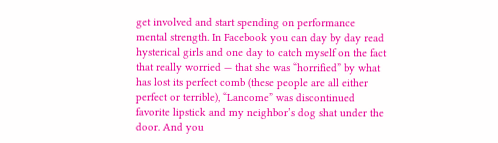get involved and start spending on performance mental strength. In Facebook you can day by day read hysterical girls and one day to catch myself on the fact that really worried — that she was “horrified” by what has lost its perfect comb (these people are all either perfect or terrible), “Lancome” was discontinued favorite lipstick and my neighbor’s dog shat under the door. And you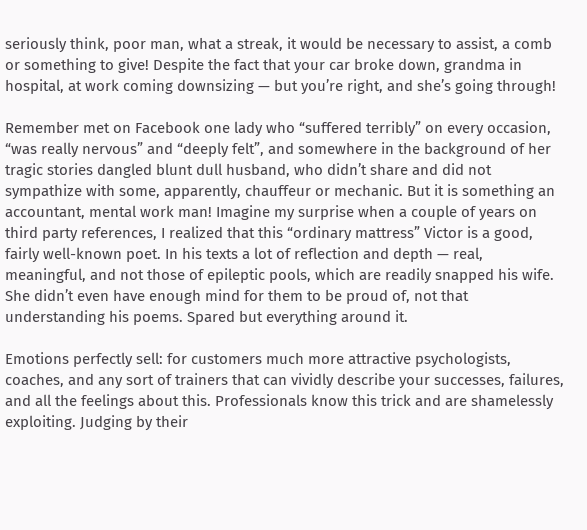seriously think, poor man, what a streak, it would be necessary to assist, a comb or something to give! Despite the fact that your car broke down, grandma in hospital, at work coming downsizing — but you’re right, and she’s going through!

Remember met on Facebook one lady who “suffered terribly” on every occasion, “was really nervous” and “deeply felt”, and somewhere in the background of her tragic stories dangled blunt dull husband, who didn’t share and did not sympathize with some, apparently, chauffeur or mechanic. But it is something an accountant, mental work man! Imagine my surprise when a couple of years on third party references, I realized that this “ordinary mattress” Victor is a good, fairly well-known poet. In his texts a lot of reflection and depth — real, meaningful, and not those of epileptic pools, which are readily snapped his wife. She didn’t even have enough mind for them to be proud of, not that understanding his poems. Spared but everything around it.

Emotions perfectly sell: for customers much more attractive psychologists, coaches, and any sort of trainers that can vividly describe your successes, failures, and all the feelings about this. Professionals know this trick and are shamelessly exploiting. Judging by their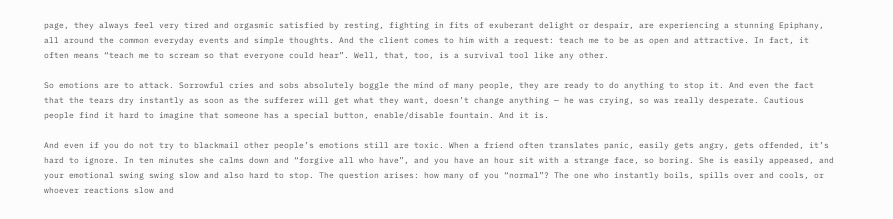page, they always feel very tired and orgasmic satisfied by resting, fighting in fits of exuberant delight or despair, are experiencing a stunning Epiphany, all around the common everyday events and simple thoughts. And the client comes to him with a request: teach me to be as open and attractive. In fact, it often means “teach me to scream so that everyone could hear”. Well, that, too, is a survival tool like any other.

So emotions are to attack. Sorrowful cries and sobs absolutely boggle the mind of many people, they are ready to do anything to stop it. And even the fact that the tears dry instantly as soon as the sufferer will get what they want, doesn’t change anything — he was crying, so was really desperate. Cautious people find it hard to imagine that someone has a special button, enable/disable fountain. And it is.

And even if you do not try to blackmail other people’s emotions still are toxic. When a friend often translates panic, easily gets angry, gets offended, it’s hard to ignore. In ten minutes she calms down and “forgive all who have”, and you have an hour sit with a strange face, so boring. She is easily appeased, and your emotional swing swing slow and also hard to stop. The question arises: how many of you “normal”? The one who instantly boils, spills over and cools, or whoever reactions slow and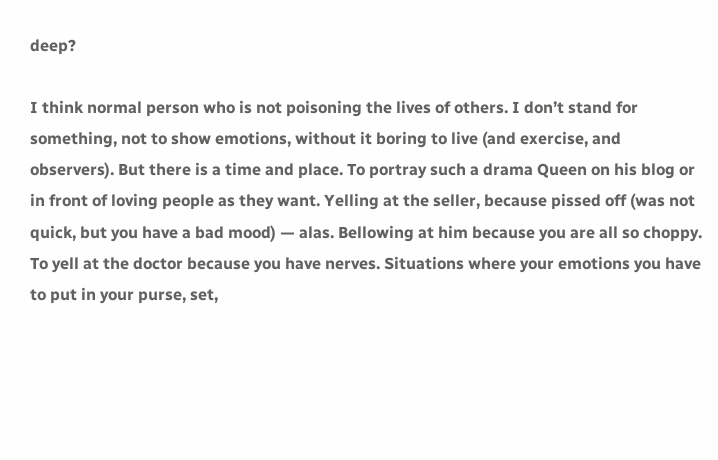deep?

I think normal person who is not poisoning the lives of others. I don’t stand for something, not to show emotions, without it boring to live (and exercise, and observers). But there is a time and place. To portray such a drama Queen on his blog or in front of loving people as they want. Yelling at the seller, because pissed off (was not quick, but you have a bad mood) — alas. Bellowing at him because you are all so choppy. To yell at the doctor because you have nerves. Situations where your emotions you have to put in your purse, set,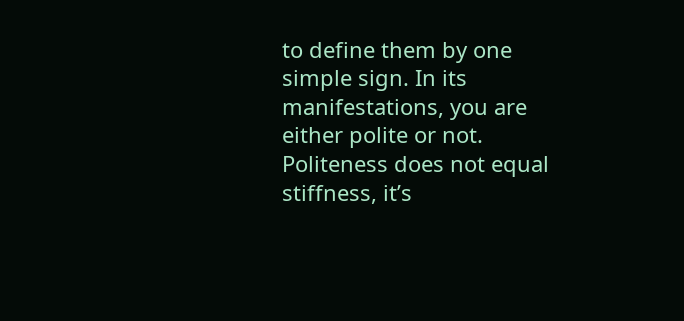to define them by one simple sign. In its manifestations, you are either polite or not. Politeness does not equal stiffness, it’s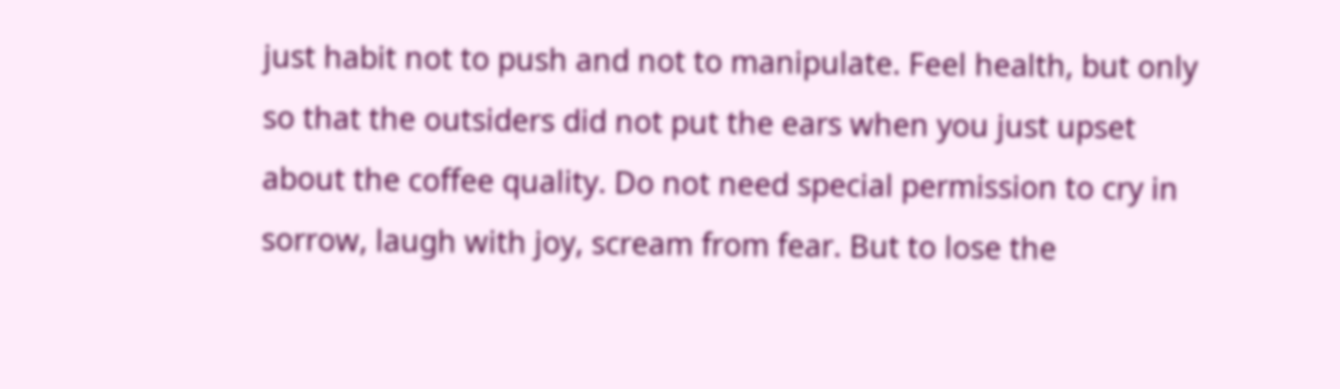just habit not to push and not to manipulate. Feel health, but only so that the outsiders did not put the ears when you just upset about the coffee quality. Do not need special permission to cry in sorrow, laugh with joy, scream from fear. But to lose the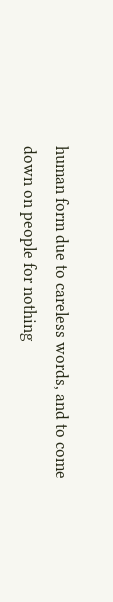human form due to careless words, and to come down on people for nothing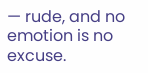— rude, and no emotion is no excuse.